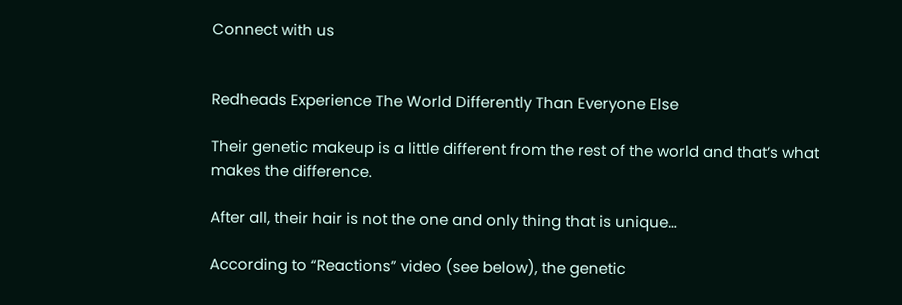Connect with us


Redheads Experience The World Differently Than Everyone Else

Their genetic makeup is a little different from the rest of the world and that’s what makes the difference.

After all, their hair is not the one and only thing that is unique…

According to “Reactions” video (see below), the genetic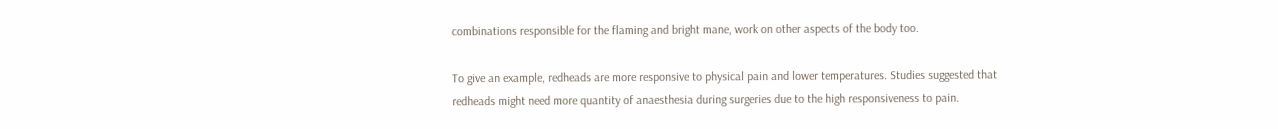combinations responsible for the flaming and bright mane, work on other aspects of the body too.

To give an example, redheads are more responsive to physical pain and lower temperatures. Studies suggested that redheads might need more quantity of anaesthesia during surgeries due to the high responsiveness to pain.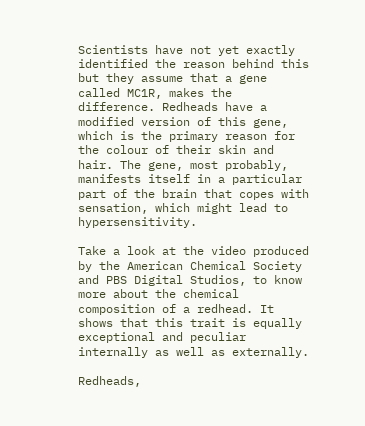Scientists have not yet exactly identified the reason behind this but they assume that a gene called MC1R, makes the difference. Redheads have a modified version of this gene, which is the primary reason for the colour of their skin and hair. The gene, most probably, manifests itself in a particular part of the brain that copes with sensation, which might lead to hypersensitivity.

Take a look at the video produced by the American Chemical Society and PBS Digital Studios, to know more about the chemical composition of a redhead. It shows that this trait is equally exceptional and peculiar internally as well as externally.

Redheads,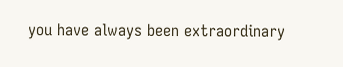you have always been extraordinary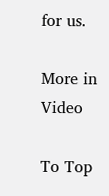for us.

More in Video

To Top